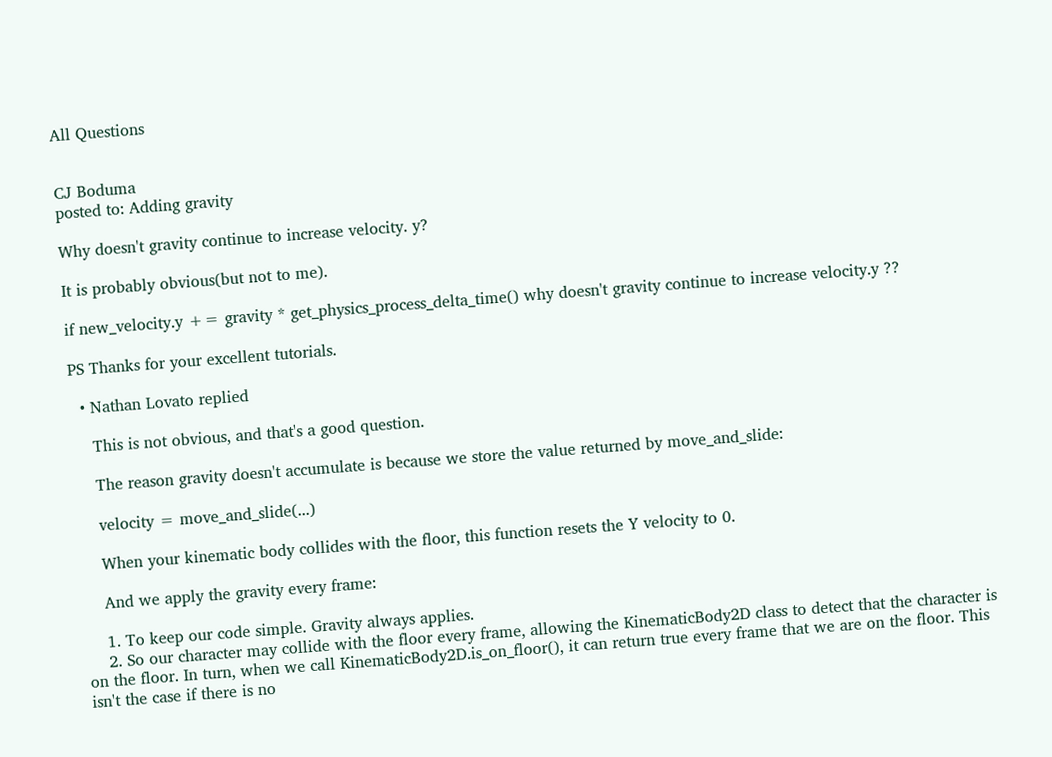All Questions


CJ Boduma
posted to: Adding gravity

Why doesn't gravity continue to increase velocity. y?

It is probably obvious(but not to me).

if new_velocity.y += gravity * get_physics_process_delta_time() why doesn't gravity continue to increase velocity.y ??

PS Thanks for your excellent tutorials.

  • Nathan Lovato replied

    This is not obvious, and that's a good question.

    The reason gravity doesn't accumulate is because we store the value returned by move_and_slide:

    velocity = move_and_slide(...)

    When your kinematic body collides with the floor, this function resets the Y velocity to 0.

    And we apply the gravity every frame:

    1. To keep our code simple. Gravity always applies.
    2. So our character may collide with the floor every frame, allowing the KinematicBody2D class to detect that the character is on the floor. In turn, when we call KinematicBody2D.is_on_floor(), it can return true every frame that we are on the floor. This isn't the case if there is no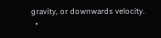gravity, or downwards velocity.
  •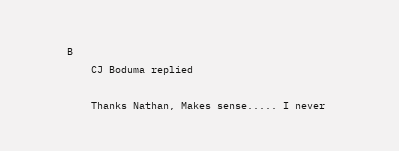B
    CJ Boduma replied

    Thanks Nathan, Makes sense..... I never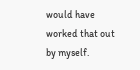would have worked that out by myself.